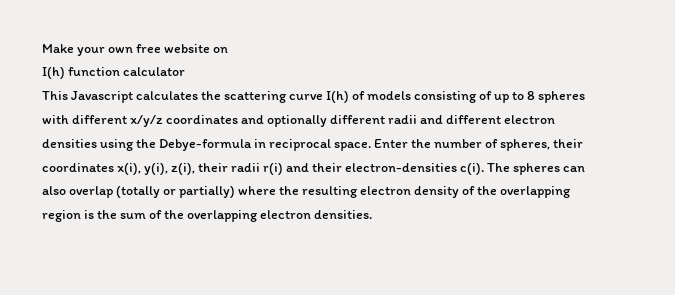Make your own free website on
I(h) function calculator
This Javascript calculates the scattering curve I(h) of models consisting of up to 8 spheres with different x/y/z coordinates and optionally different radii and different electron densities using the Debye-formula in reciprocal space. Enter the number of spheres, their coordinates x(i), y(i), z(i), their radii r(i) and their electron-densities c(i). The spheres can also overlap (totally or partially) where the resulting electron density of the overlapping region is the sum of the overlapping electron densities.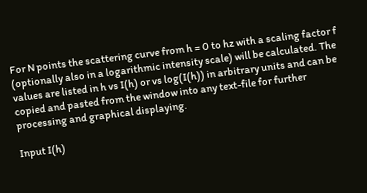For N points the scattering curve from h = 0 to hz with a scaling factor f (optionally also in a logarithmic intensity scale) will be calculated. The values are listed in h vs I(h) or vs log(I(h)) in arbitrary units and can be copied and pasted from the window into any text-file for further processing and graphical displaying.

Input I(h)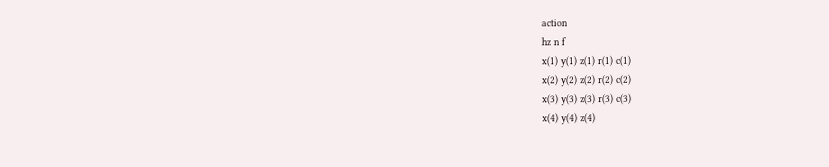action
hz n f
x(1) y(1) z(1) r(1) c(1)
x(2) y(2) z(2) r(2) c(2)
x(3) y(3) z(3) r(3) c(3)
x(4) y(4) z(4)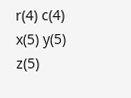r(4) c(4)
x(5) y(5) z(5)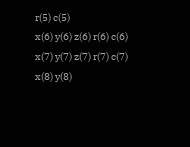r(5) c(5)
x(6) y(6) z(6) r(6) c(6)
x(7) y(7) z(7) r(7) c(7)
x(8) y(8)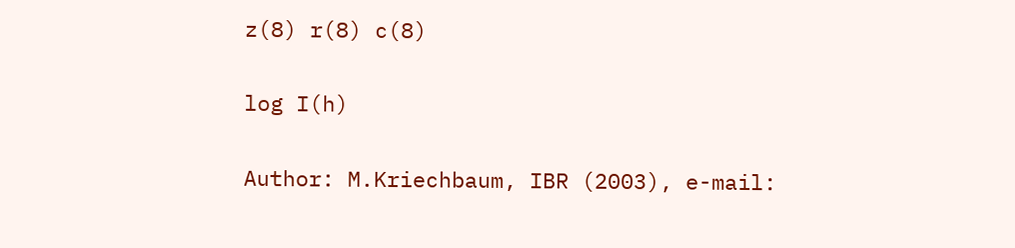z(8) r(8) c(8)

log I(h)

Author: M.Kriechbaum, IBR (2003), e-mail: